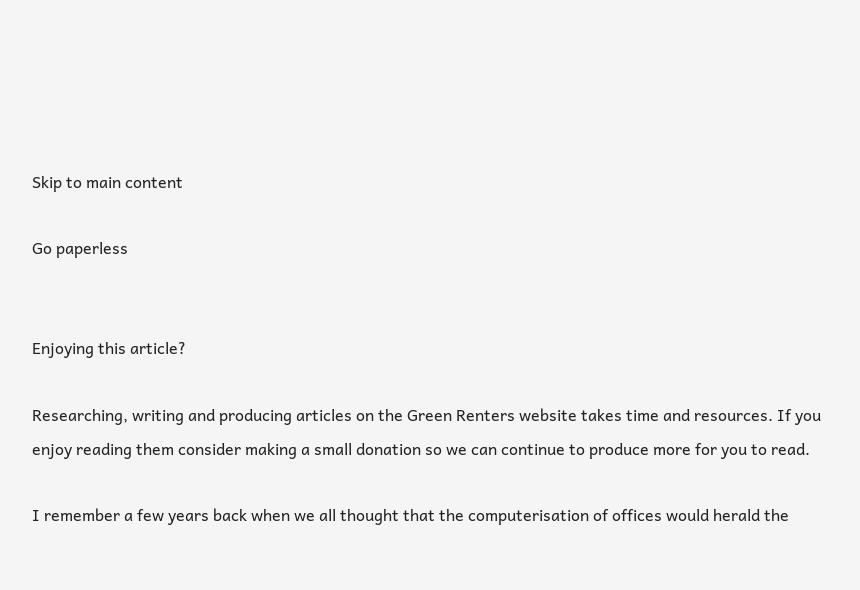Skip to main content

Go paperless


Enjoying this article?

Researching, writing and producing articles on the Green Renters website takes time and resources. If you enjoy reading them consider making a small donation so we can continue to produce more for you to read.

I remember a few years back when we all thought that the computerisation of offices would herald the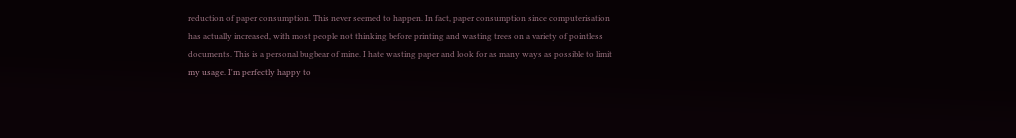reduction of paper consumption. This never seemed to happen. In fact, paper consumption since computerisation has actually increased, with most people not thinking before printing and wasting trees on a variety of pointless documents. This is a personal bugbear of mine. I hate wasting paper and look for as many ways as possible to limit my usage. I'm perfectly happy to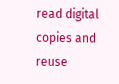read digital copies and reuse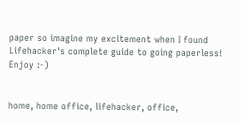paper so imagine my excitement when I found Lifehacker's complete guide to going paperless! Enjoy :-)


home, home office, lifehacker, office,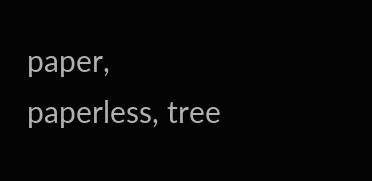paper, paperless, tree